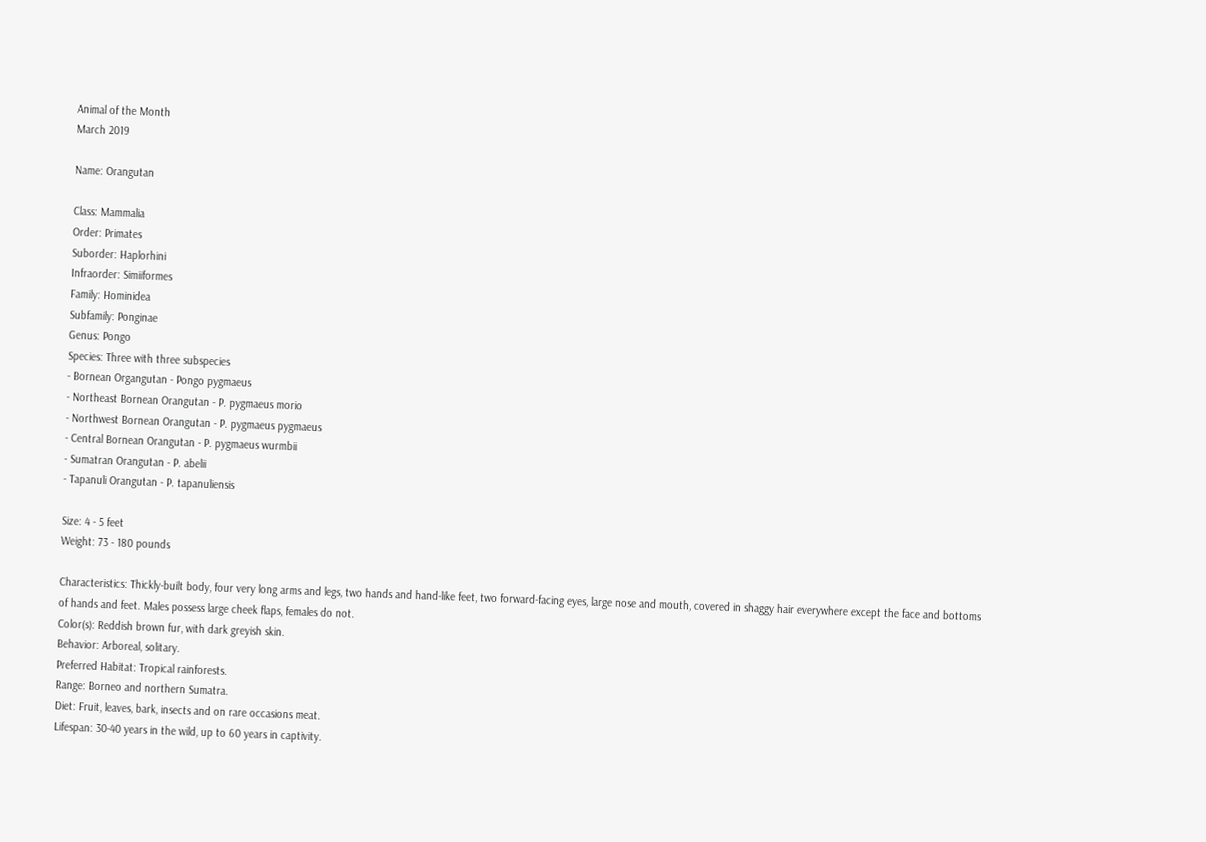Animal of the Month
March 2019

Name: Orangutan

Class: Mammalia
Order: Primates
Suborder: Haplorhini
Infraorder: Simiiformes
Family: Hominidea
Subfamily: Ponginae
Genus: Pongo
Species: Three with three subspecies
- Bornean Organgutan - Pongo pygmaeus
- Northeast Bornean Orangutan - P. pygmaeus morio
- Northwest Bornean Orangutan - P. pygmaeus pygmaeus
- Central Bornean Orangutan - P. pygmaeus wurmbii
- Sumatran Orangutan - P. abelii
- Tapanuli Orangutan - P. tapanuliensis

Size: 4 - 5 feet
Weight: 73 - 180 pounds

Characteristics: Thickly-built body, four very long arms and legs, two hands and hand-like feet, two forward-facing eyes, large nose and mouth, covered in shaggy hair everywhere except the face and bottoms of hands and feet. Males possess large cheek flaps, females do not.
Color(s): Reddish brown fur, with dark greyish skin.
Behavior: Arboreal, solitary.
Preferred Habitat: Tropical rainforests.
Range: Borneo and northern Sumatra.
Diet: Fruit, leaves, bark, insects and on rare occasions meat.
Lifespan: 30-40 years in the wild, up to 60 years in captivity.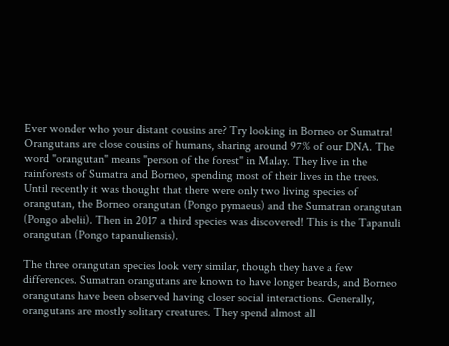Ever wonder who your distant cousins are? Try looking in Borneo or Sumatra! Orangutans are close cousins of humans, sharing around 97% of our DNA. The word "orangutan" means "person of the forest" in Malay. They live in the rainforests of Sumatra and Borneo, spending most of their lives in the trees. Until recently it was thought that there were only two living species of orangutan, the Borneo orangutan (Pongo pymaeus) and the Sumatran orangutan (Pongo abelii). Then in 2017 a third species was discovered! This is the Tapanuli orangutan (Pongo tapanuliensis).

The three orangutan species look very similar, though they have a few differences. Sumatran orangutans are known to have longer beards, and Borneo orangutans have been observed having closer social interactions. Generally, orangutans are mostly solitary creatures. They spend almost all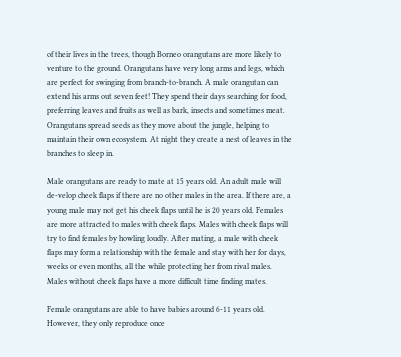of their lives in the trees, though Borneo orangutans are more likely to venture to the ground. Orangutans have very long arms and legs, which are perfect for swinging from branch-to-branch. A male orangutan can extend his arms out seven feet! They spend their days searching for food, preferring leaves and fruits as well as bark, insects and sometimes meat. Orangutans spread seeds as they move about the jungle, helping to maintain their own ecosystem. At night they create a nest of leaves in the branches to sleep in.

Male orangutans are ready to mate at 15 years old. An adult male will de-velop cheek flaps if there are no other males in the area. If there are, a young male may not get his cheek flaps until he is 20 years old. Females are more attracted to males with cheek flaps. Males with cheek flaps will try to find females by howling loudly. After mating, a male with cheek flaps may form a relationship with the female and stay with her for days, weeks or even months, all the while protecting her from rival males. Males without cheek flaps have a more difficult time finding mates.

Female orangutans are able to have babies around 6-11 years old. However, they only reproduce once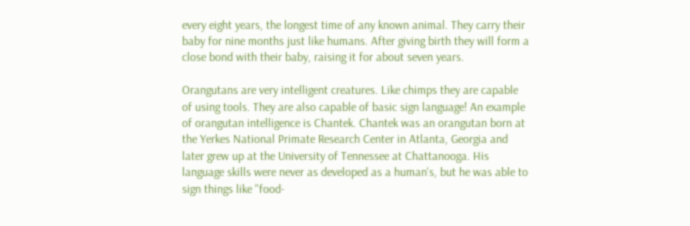every eight years, the longest time of any known animal. They carry their baby for nine months just like humans. After giving birth they will form a close bond with their baby, raising it for about seven years.

Orangutans are very intelligent creatures. Like chimps they are capable of using tools. They are also capable of basic sign language! An example of orangutan intelligence is Chantek. Chantek was an orangutan born at the Yerkes National Primate Research Center in Atlanta, Georgia and later grew up at the University of Tennessee at Chattanooga. His language skills were never as developed as a human's, but he was able to sign things like "food-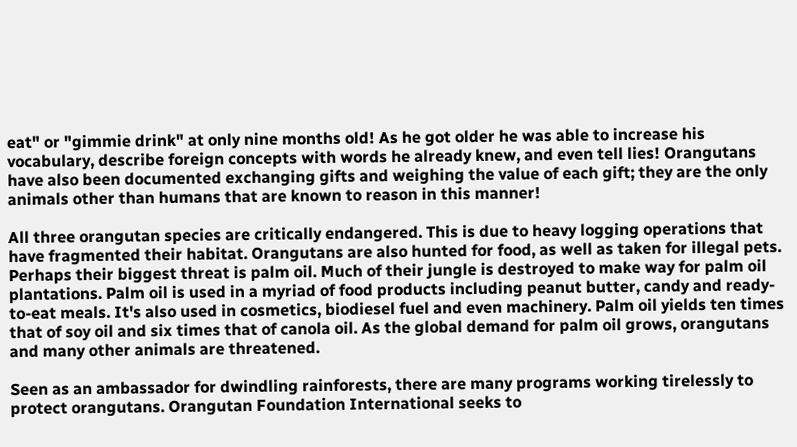eat" or "gimmie drink" at only nine months old! As he got older he was able to increase his vocabulary, describe foreign concepts with words he already knew, and even tell lies! Orangutans have also been documented exchanging gifts and weighing the value of each gift; they are the only animals other than humans that are known to reason in this manner!

All three orangutan species are critically endangered. This is due to heavy logging operations that have fragmented their habitat. Orangutans are also hunted for food, as well as taken for illegal pets. Perhaps their biggest threat is palm oil. Much of their jungle is destroyed to make way for palm oil plantations. Palm oil is used in a myriad of food products including peanut butter, candy and ready-to-eat meals. It's also used in cosmetics, biodiesel fuel and even machinery. Palm oil yields ten times that of soy oil and six times that of canola oil. As the global demand for palm oil grows, orangutans and many other animals are threatened.

Seen as an ambassador for dwindling rainforests, there are many programs working tirelessly to protect orangutans. Orangutan Foundation International seeks to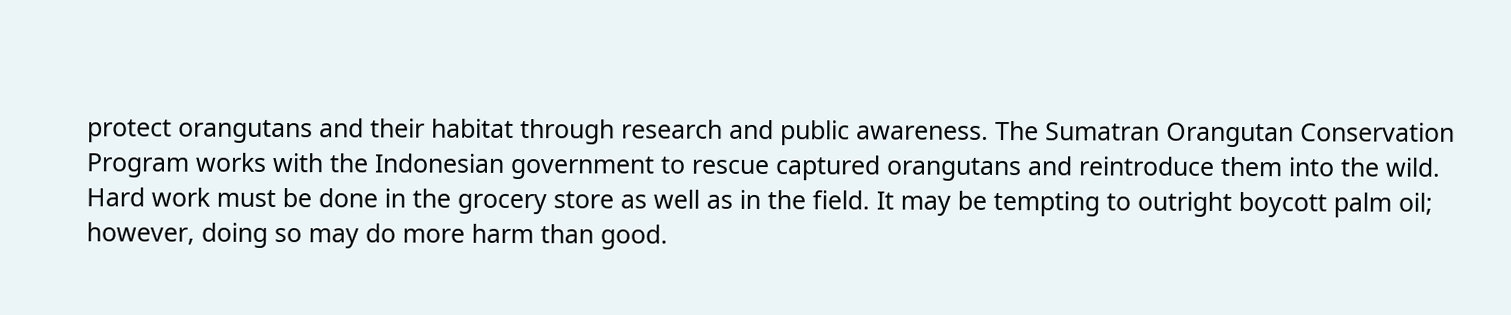protect orangutans and their habitat through research and public awareness. The Sumatran Orangutan Conservation Program works with the Indonesian government to rescue captured orangutans and reintroduce them into the wild. Hard work must be done in the grocery store as well as in the field. It may be tempting to outright boycott palm oil; however, doing so may do more harm than good.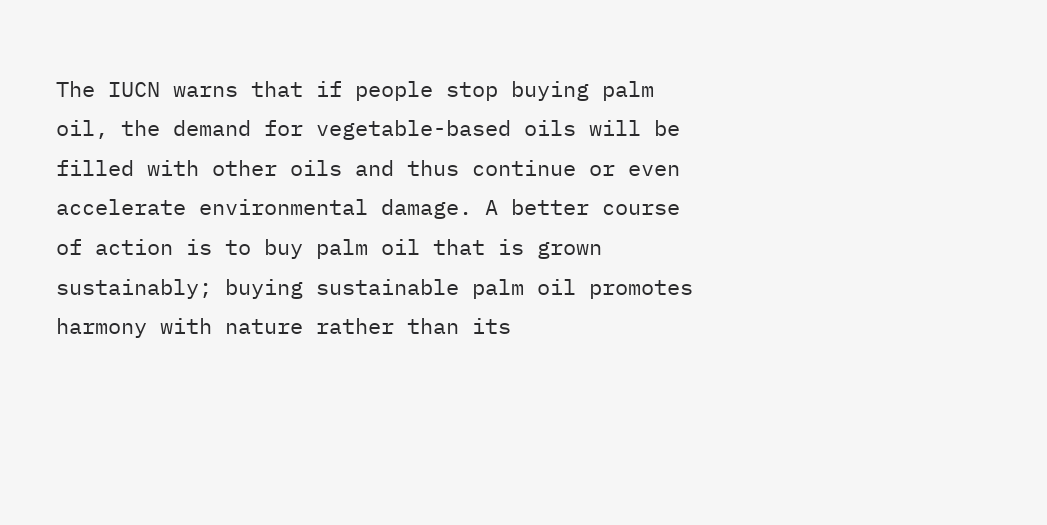The IUCN warns that if people stop buying palm oil, the demand for vegetable-based oils will be filled with other oils and thus continue or even accelerate environmental damage. A better course of action is to buy palm oil that is grown sustainably; buying sustainable palm oil promotes harmony with nature rather than its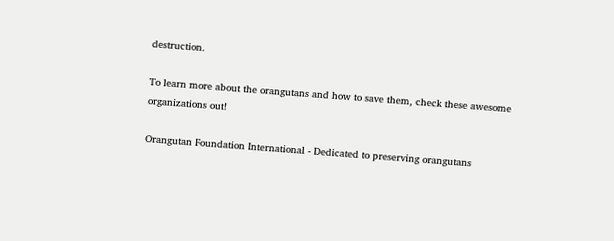destruction.

To learn more about the orangutans and how to save them, check these awesome organizations out!

Orangutan Foundation International - Dedicated to preserving orangutans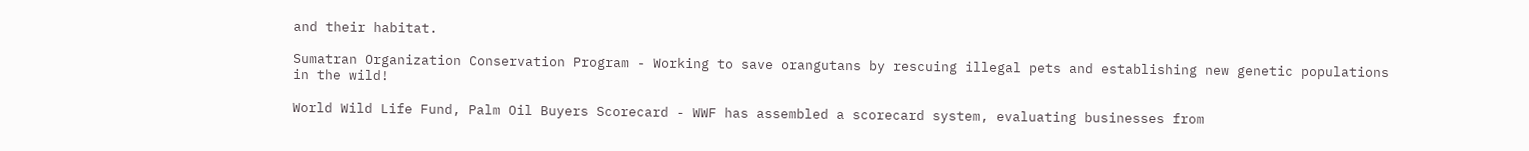and their habitat.

Sumatran Organization Conservation Program - Working to save orangutans by rescuing illegal pets and establishing new genetic populations in the wild!

World Wild Life Fund, Palm Oil Buyers Scorecard - WWF has assembled a scorecard system, evaluating businesses from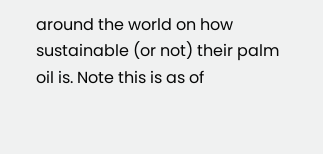around the world on how sustainable (or not) their palm oil is. Note this is as of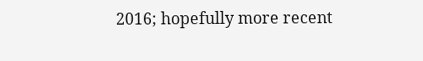2016; hopefully more recent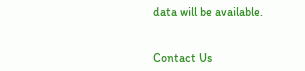data will be available.


Contact Us